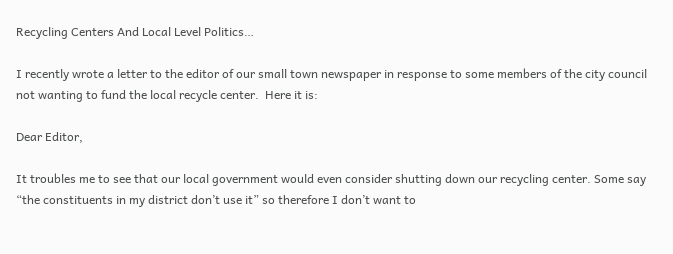Recycling Centers And Local Level Politics…

I recently wrote a letter to the editor of our small town newspaper in response to some members of the city council not wanting to fund the local recycle center.  Here it is:

Dear Editor,

It troubles me to see that our local government would even consider shutting down our recycling center. Some say “the constituents in my district don’t use it” so therefore I don’t want to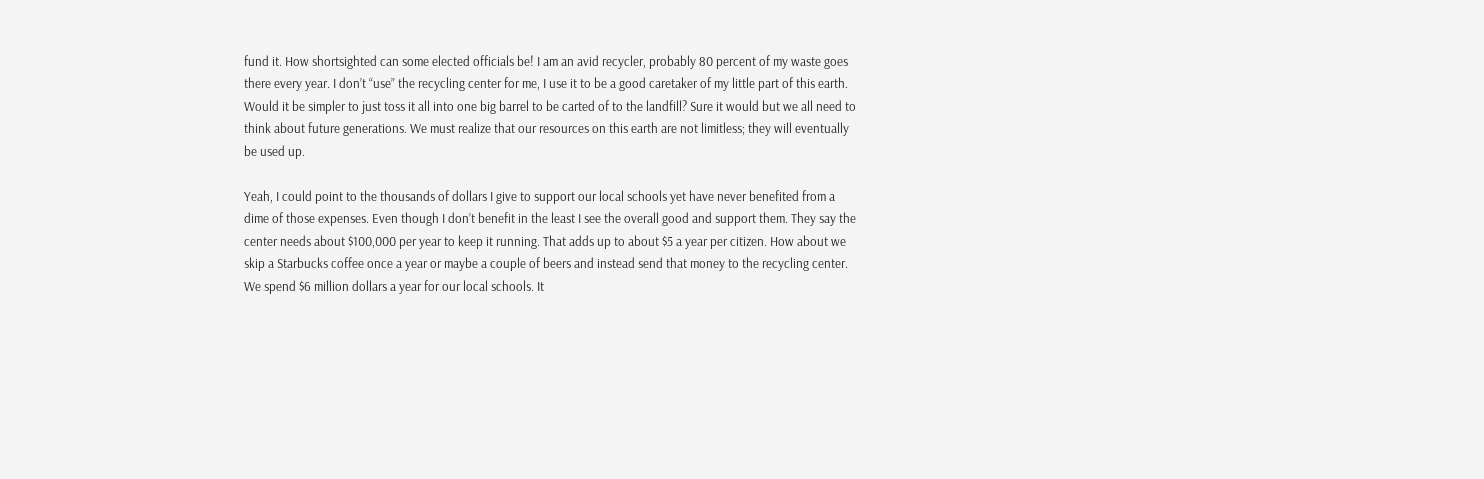fund it. How shortsighted can some elected officials be! I am an avid recycler, probably 80 percent of my waste goes there every year. I don’t “use” the recycling center for me, I use it to be a good caretaker of my little part of this earth. Would it be simpler to just toss it all into one big barrel to be carted of to the landfill? Sure it would but we all need to think about future generations. We must realize that our resources on this earth are not limitless; they will eventually be used up.

Yeah, I could point to the thousands of dollars I give to support our local schools yet have never benefited from a dime of those expenses. Even though I don’t benefit in the least I see the overall good and support them. They say the center needs about $100,000 per year to keep it running. That adds up to about $5 a year per citizen. How about we skip a Starbucks coffee once a year or maybe a couple of beers and instead send that money to the recycling center. We spend $6 million dollars a year for our local schools. It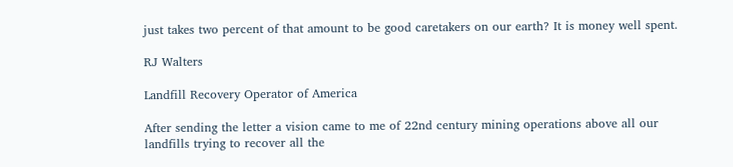just takes two percent of that amount to be good caretakers on our earth? It is money well spent.

RJ Walters

Landfill Recovery Operator of America

After sending the letter a vision came to me of 22nd century mining operations above all our landfills trying to recover all the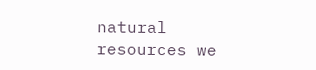natural resources we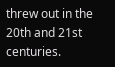threw out in the 20th and 21st centuries.